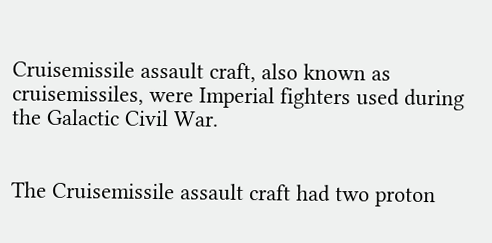Cruisemissile assault craft, also known as cruisemissiles, were Imperial fighters used during the Galactic Civil War.


The Cruisemissile assault craft had two proton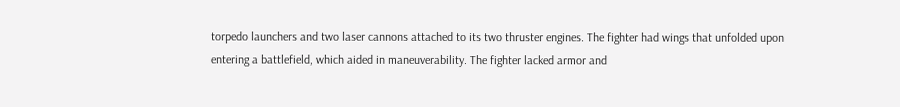torpedo launchers and two laser cannons attached to its two thruster engines. The fighter had wings that unfolded upon entering a battlefield, which aided in maneuverability. The fighter lacked armor and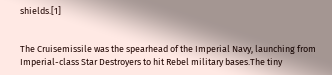shields.[1]


The Cruisemissile was the spearhead of the Imperial Navy, launching from Imperial-class Star Destroyers to hit Rebel military bases.The tiny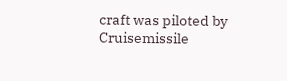craft was piloted by Cruisemissile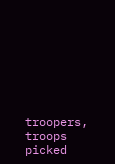troopers, troops picked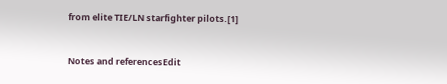from elite TIE/LN starfighter pilots.[1]


Notes and referencesEdit